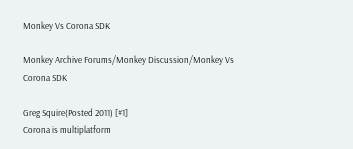Monkey Vs Corona SDK

Monkey Archive Forums/Monkey Discussion/Monkey Vs Corona SDK

Greg Squire(Posted 2011) [#1]
Corona is multiplatform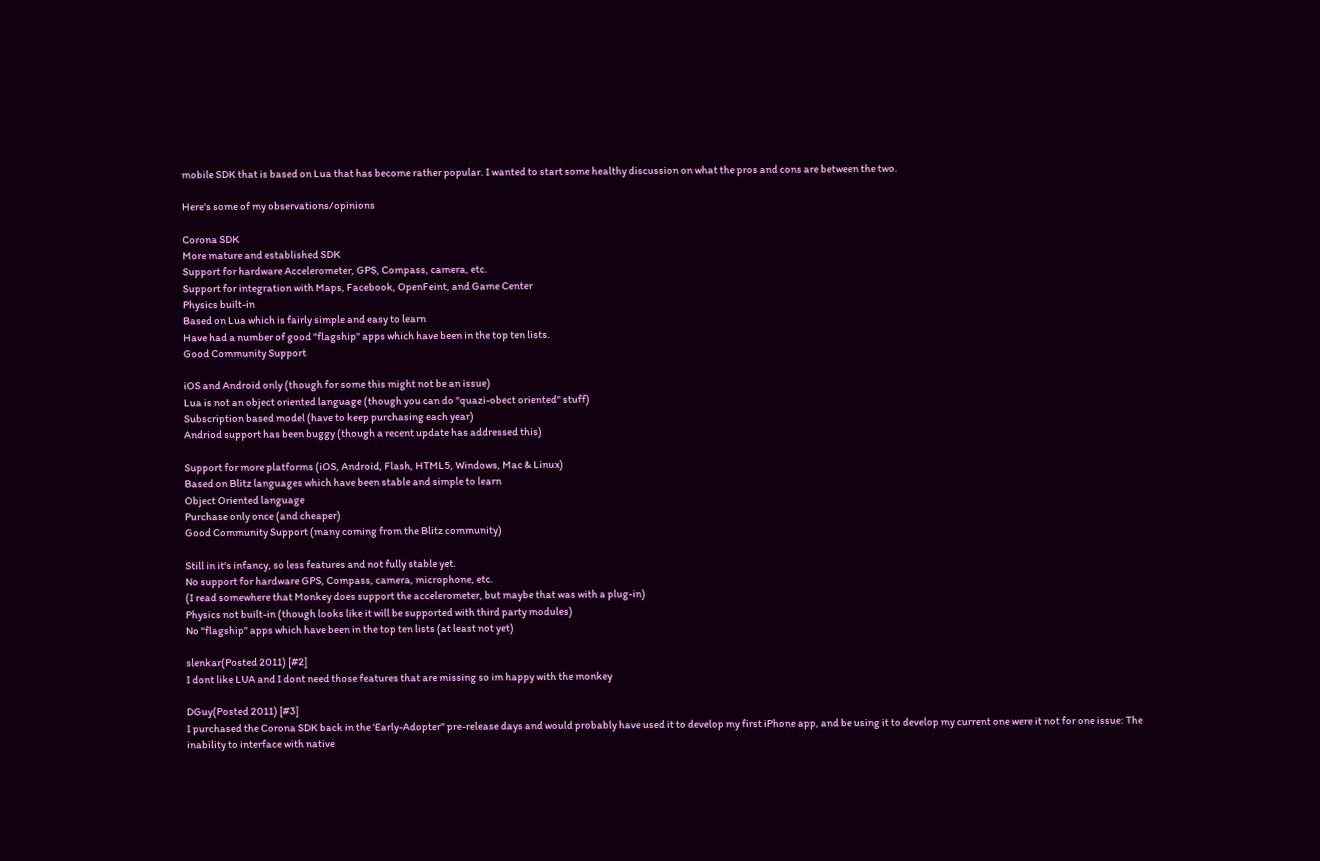mobile SDK that is based on Lua that has become rather popular. I wanted to start some healthy discussion on what the pros and cons are between the two.

Here's some of my observations/opinions

Corona SDK
More mature and established SDK
Support for hardware Accelerometer, GPS, Compass, camera, etc.
Support for integration with Maps, Facebook, OpenFeint, and Game Center
Physics built-in
Based on Lua which is fairly simple and easy to learn
Have had a number of good "flagship" apps which have been in the top ten lists.
Good Community Support

iOS and Android only (though for some this might not be an issue)
Lua is not an object oriented language (though you can do "quazi-obect oriented" stuff)
Subscription based model (have to keep purchasing each year)
Andriod support has been buggy (though a recent update has addressed this)

Support for more platforms (iOS, Android, Flash, HTML5, Windows, Mac & Linux)
Based on Blitz languages which have been stable and simple to learn
Object Oriented language
Purchase only once (and cheaper)
Good Community Support (many coming from the Blitz community)

Still in it's infancy, so less features and not fully stable yet.
No support for hardware GPS, Compass, camera, microphone, etc.
(I read somewhere that Monkey does support the accelerometer, but maybe that was with a plug-in)
Physics not built-in (though looks like it will be supported with third party modules)
No "flagship" apps which have been in the top ten lists (at least not yet)

slenkar(Posted 2011) [#2]
I dont like LUA and I dont need those features that are missing so im happy with the monkey

DGuy(Posted 2011) [#3]
I purchased the Corona SDK back in the 'Early-Adopter" pre-release days and would probably have used it to develop my first iPhone app, and be using it to develop my current one were it not for one issue: The inability to interface with native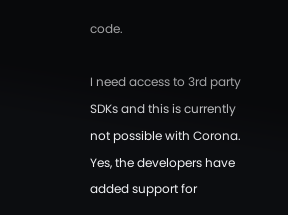code.

I need access to 3rd party SDKs and this is currently not possible with Corona. Yes, the developers have added support for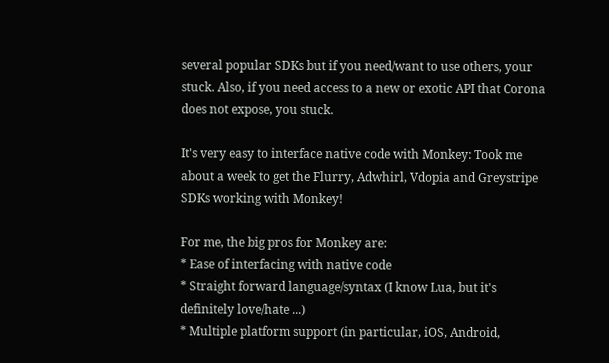several popular SDKs but if you need/want to use others, your stuck. Also, if you need access to a new or exotic API that Corona does not expose, you stuck.

It's very easy to interface native code with Monkey: Took me about a week to get the Flurry, Adwhirl, Vdopia and Greystripe SDKs working with Monkey!

For me, the big pros for Monkey are:
* Ease of interfacing with native code
* Straight forward language/syntax (I know Lua, but it's definitely love/hate ...)
* Multiple platform support (in particular, iOS, Android,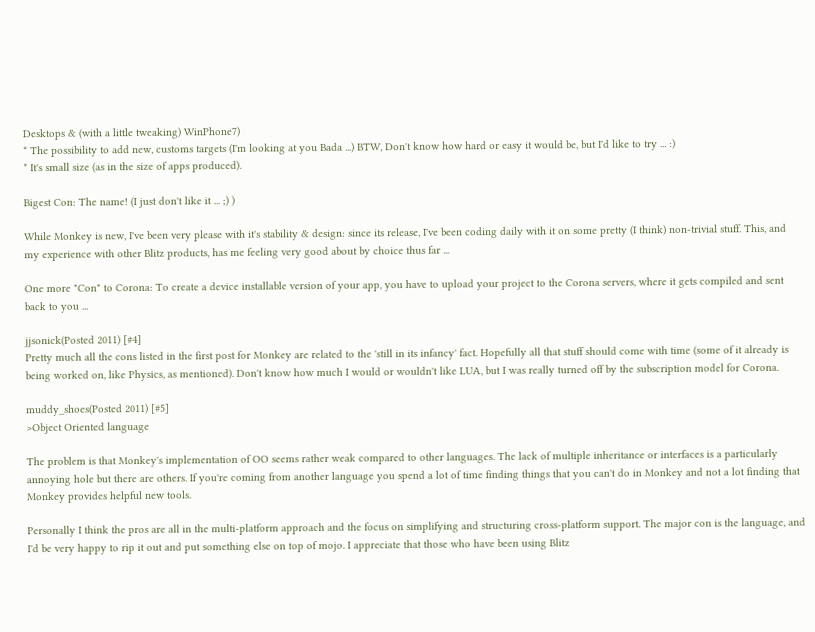Desktops & (with a little tweaking) WinPhone7)
* The possibility to add new, customs targets (I'm looking at you Bada ...) BTW, Don't know how hard or easy it would be, but I'd like to try ... :)
* It's small size (as in the size of apps produced).

Bigest Con: The name! (I just don't like it ... ;) )

While Monkey is new, I've been very please with it's stability & design: since its release, I've been coding daily with it on some pretty (I think) non-trivial stuff. This, and my experience with other Blitz products, has me feeling very good about by choice thus far ...

One more "Con" to Corona: To create a device installable version of your app, you have to upload your project to the Corona servers, where it gets compiled and sent back to you ...

jjsonick(Posted 2011) [#4]
Pretty much all the cons listed in the first post for Monkey are related to the 'still in its infancy' fact. Hopefully all that stuff should come with time (some of it already is being worked on, like Physics, as mentioned). Don't know how much I would or wouldn't like LUA, but I was really turned off by the subscription model for Corona.

muddy_shoes(Posted 2011) [#5]
>Object Oriented language

The problem is that Monkey's implementation of OO seems rather weak compared to other languages. The lack of multiple inheritance or interfaces is a particularly annoying hole but there are others. If you're coming from another language you spend a lot of time finding things that you can't do in Monkey and not a lot finding that Monkey provides helpful new tools.

Personally I think the pros are all in the multi-platform approach and the focus on simplifying and structuring cross-platform support. The major con is the language, and I'd be very happy to rip it out and put something else on top of mojo. I appreciate that those who have been using Blitz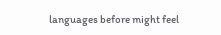languages before might feel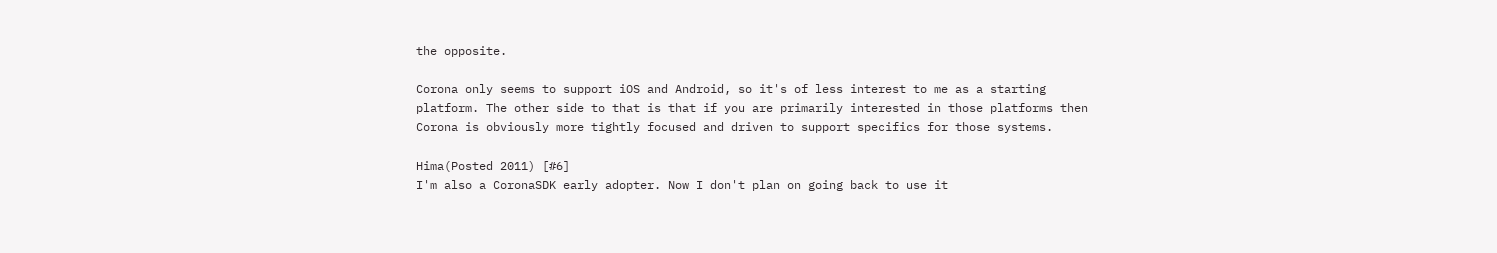the opposite.

Corona only seems to support iOS and Android, so it's of less interest to me as a starting platform. The other side to that is that if you are primarily interested in those platforms then Corona is obviously more tightly focused and driven to support specifics for those systems.

Hima(Posted 2011) [#6]
I'm also a CoronaSDK early adopter. Now I don't plan on going back to use it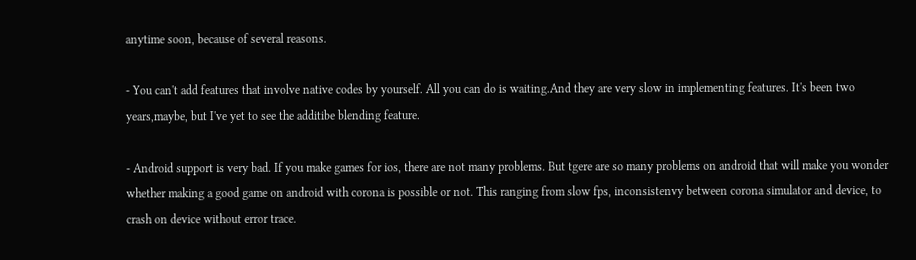anytime soon, because of several reasons.

- You can't add features that involve native codes by yourself. All you can do is waiting.And they are very slow in implementing features. It's been two years,maybe, but I've yet to see the additibe blending feature.

- Android support is very bad. If you make games for ios, there are not many problems. But tgere are so many problems on android that will make you wonder whether making a good game on android with corona is possible or not. This ranging from slow fps, inconsistenvy between corona simulator and device, to crash on device without error trace.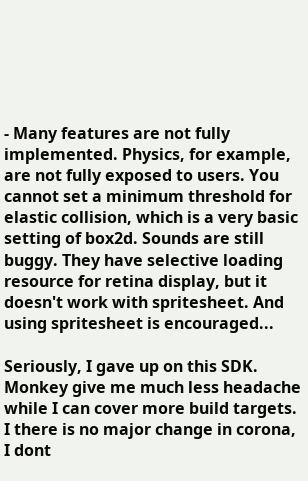- Many features are not fully implemented. Physics, for example, are not fully exposed to users. You cannot set a minimum threshold for elastic collision, which is a very basic setting of box2d. Sounds are still buggy. They have selective loading resource for retina display, but it doesn't work with spritesheet. And using spritesheet is encouraged...

Seriously, I gave up on this SDK. Monkey give me much less headache while I can cover more build targets. I there is no major change in corona, I dont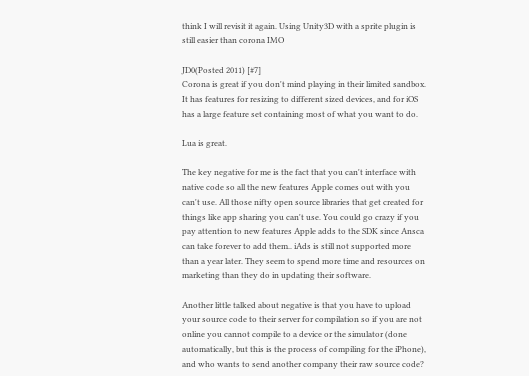think I will revisit it again. Using Unity3D with a sprite plugin is still easier than corona IMO

JD0(Posted 2011) [#7]
Corona is great if you don't mind playing in their limited sandbox. It has features for resizing to different sized devices, and for iOS has a large feature set containing most of what you want to do.

Lua is great.

The key negative for me is the fact that you can't interface with native code so all the new features Apple comes out with you can't use. All those nifty open source libraries that get created for things like app sharing you can't use. You could go crazy if you pay attention to new features Apple adds to the SDK since Ansca can take forever to add them.. iAds is still not supported more than a year later. They seem to spend more time and resources on marketing than they do in updating their software.

Another little talked about negative is that you have to upload your source code to their server for compilation so if you are not online you cannot compile to a device or the simulator (done automatically, but this is the process of compiling for the iPhone), and who wants to send another company their raw source code?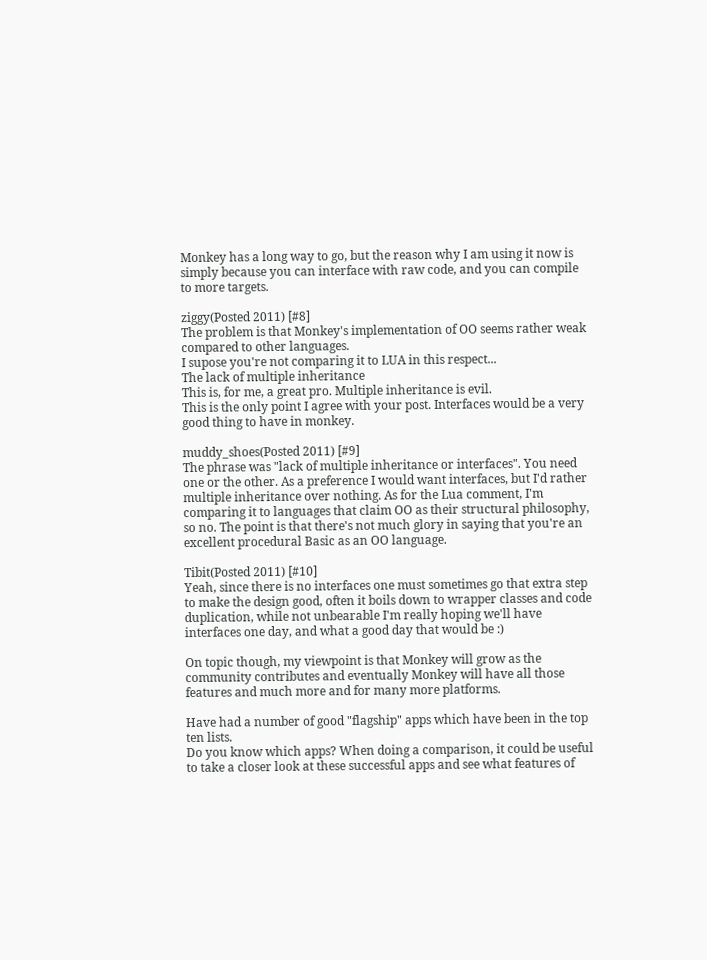Monkey has a long way to go, but the reason why I am using it now is simply because you can interface with raw code, and you can compile to more targets.

ziggy(Posted 2011) [#8]
The problem is that Monkey's implementation of OO seems rather weak compared to other languages.
I supose you're not comparing it to LUA in this respect...
The lack of multiple inheritance
This is, for me, a great pro. Multiple inheritance is evil.
This is the only point I agree with your post. Interfaces would be a very good thing to have in monkey.

muddy_shoes(Posted 2011) [#9]
The phrase was "lack of multiple inheritance or interfaces". You need one or the other. As a preference I would want interfaces, but I'd rather multiple inheritance over nothing. As for the Lua comment, I'm comparing it to languages that claim OO as their structural philosophy, so no. The point is that there's not much glory in saying that you're an excellent procedural Basic as an OO language.

Tibit(Posted 2011) [#10]
Yeah, since there is no interfaces one must sometimes go that extra step to make the design good, often it boils down to wrapper classes and code duplication, while not unbearable I'm really hoping we'll have interfaces one day, and what a good day that would be :)

On topic though, my viewpoint is that Monkey will grow as the community contributes and eventually Monkey will have all those features and much more and for many more platforms.

Have had a number of good "flagship" apps which have been in the top ten lists.
Do you know which apps? When doing a comparison, it could be useful to take a closer look at these successful apps and see what features of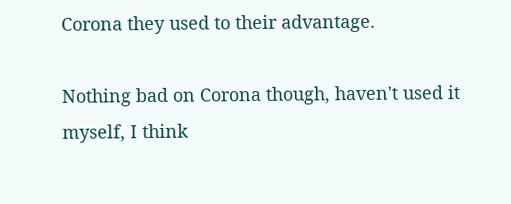Corona they used to their advantage.

Nothing bad on Corona though, haven't used it myself, I think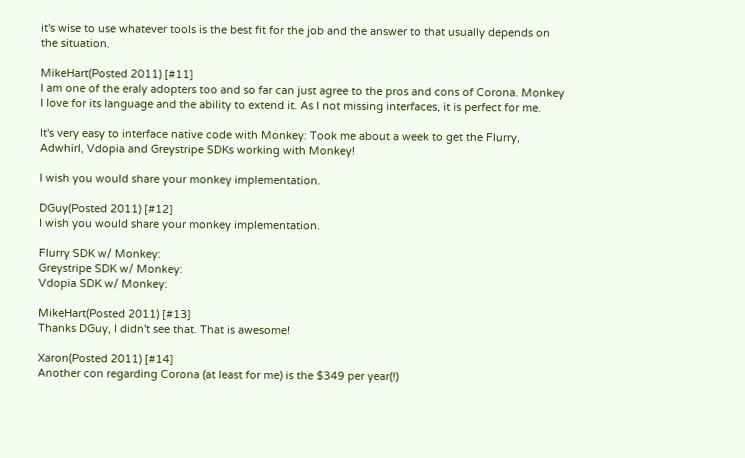it's wise to use whatever tools is the best fit for the job and the answer to that usually depends on the situation.

MikeHart(Posted 2011) [#11]
I am one of the eraly adopters too and so far can just agree to the pros and cons of Corona. Monkey I love for its language and the ability to extend it. As I not missing interfaces, it is perfect for me.

It's very easy to interface native code with Monkey: Took me about a week to get the Flurry, Adwhirl, Vdopia and Greystripe SDKs working with Monkey!

I wish you would share your monkey implementation.

DGuy(Posted 2011) [#12]
I wish you would share your monkey implementation.

Flurry SDK w/ Monkey:
Greystripe SDK w/ Monkey:
Vdopia SDK w/ Monkey:

MikeHart(Posted 2011) [#13]
Thanks DGuy, I didn't see that. That is awesome!

Xaron(Posted 2011) [#14]
Another con regarding Corona (at least for me) is the $349 per year(!)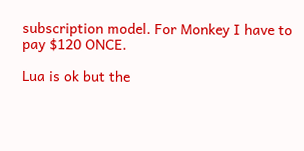subscription model. For Monkey I have to pay $120 ONCE.

Lua is ok but the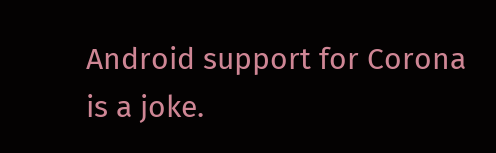Android support for Corona is a joke.